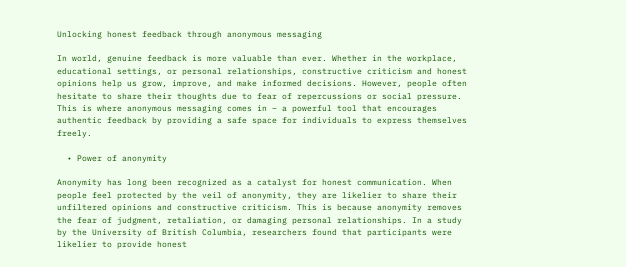Unlocking honest feedback through anonymous messaging

In world, genuine feedback is more valuable than ever. Whether in the workplace, educational settings, or personal relationships, constructive criticism and honest opinions help us grow, improve, and make informed decisions. However, people often hesitate to share their thoughts due to fear of repercussions or social pressure. This is where anonymous messaging comes in – a powerful tool that encourages authentic feedback by providing a safe space for individuals to express themselves freely.

  • Power of anonymity

Anonymity has long been recognized as a catalyst for honest communication. When people feel protected by the veil of anonymity, they are likelier to share their unfiltered opinions and constructive criticism. This is because anonymity removes the fear of judgment, retaliation, or damaging personal relationships. In a study by the University of British Columbia, researchers found that participants were likelier to provide honest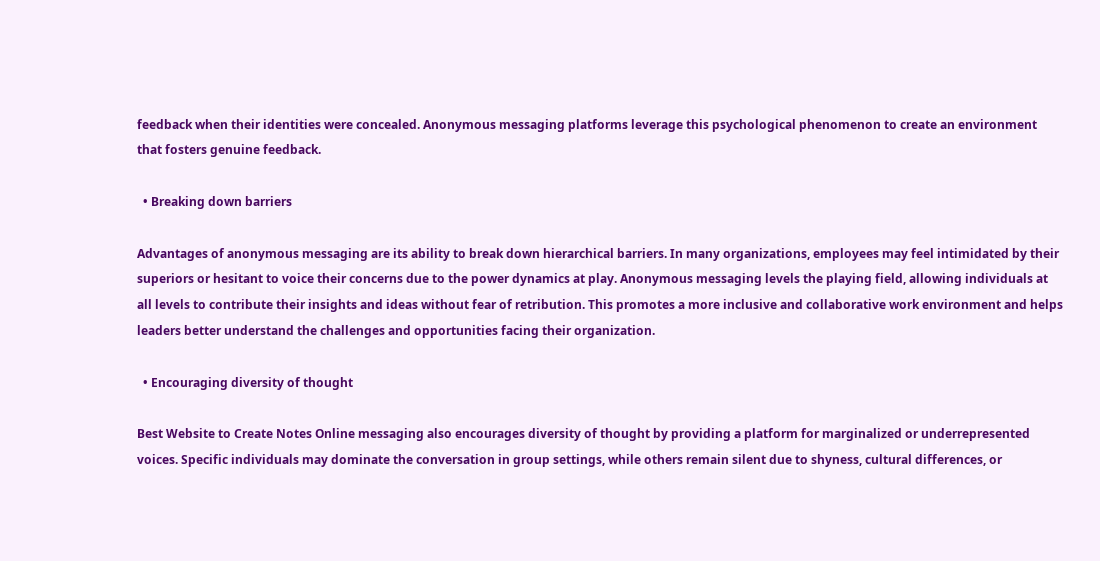feedback when their identities were concealed. Anonymous messaging platforms leverage this psychological phenomenon to create an environment that fosters genuine feedback.

  • Breaking down barriers

Advantages of anonymous messaging are its ability to break down hierarchical barriers. In many organizations, employees may feel intimidated by their superiors or hesitant to voice their concerns due to the power dynamics at play. Anonymous messaging levels the playing field, allowing individuals at all levels to contribute their insights and ideas without fear of retribution. This promotes a more inclusive and collaborative work environment and helps leaders better understand the challenges and opportunities facing their organization.

  • Encouraging diversity of thought

Best Website to Create Notes Online messaging also encourages diversity of thought by providing a platform for marginalized or underrepresented voices. Specific individuals may dominate the conversation in group settings, while others remain silent due to shyness, cultural differences, or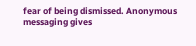fear of being dismissed. Anonymous messaging gives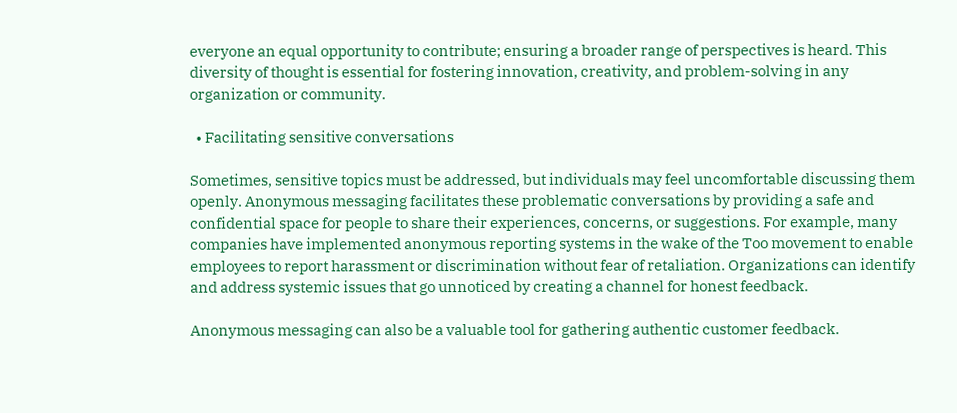everyone an equal opportunity to contribute; ensuring a broader range of perspectives is heard. This diversity of thought is essential for fostering innovation, creativity, and problem-solving in any organization or community.

  • Facilitating sensitive conversations

Sometimes, sensitive topics must be addressed, but individuals may feel uncomfortable discussing them openly. Anonymous messaging facilitates these problematic conversations by providing a safe and confidential space for people to share their experiences, concerns, or suggestions. For example, many companies have implemented anonymous reporting systems in the wake of the Too movement to enable employees to report harassment or discrimination without fear of retaliation. Organizations can identify and address systemic issues that go unnoticed by creating a channel for honest feedback.

Anonymous messaging can also be a valuable tool for gathering authentic customer feedback.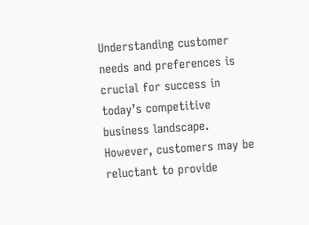Understanding customer needs and preferences is crucial for success in today’s competitive business landscape. However, customers may be reluctant to provide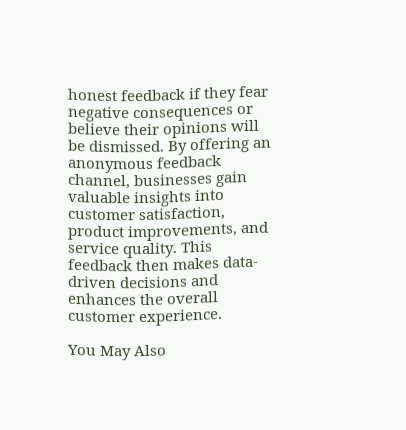honest feedback if they fear negative consequences or believe their opinions will be dismissed. By offering an anonymous feedback channel, businesses gain valuable insights into customer satisfaction, product improvements, and service quality. This feedback then makes data-driven decisions and enhances the overall customer experience.

You May Also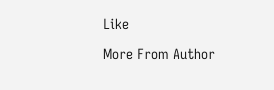Like

More From Author